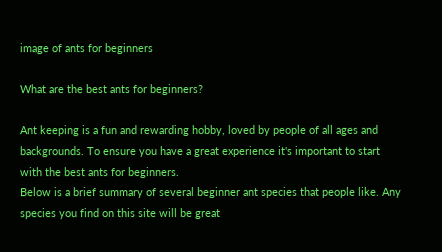image of ants for beginners

What are the best ants for beginners?

Ant keeping is a fun and rewarding hobby, loved by people of all ages and backgrounds. To ensure you have a great experience it's important to start with the best ants for beginners.
Below is a brief summary of several beginner ant species that people like. Any species you find on this site will be great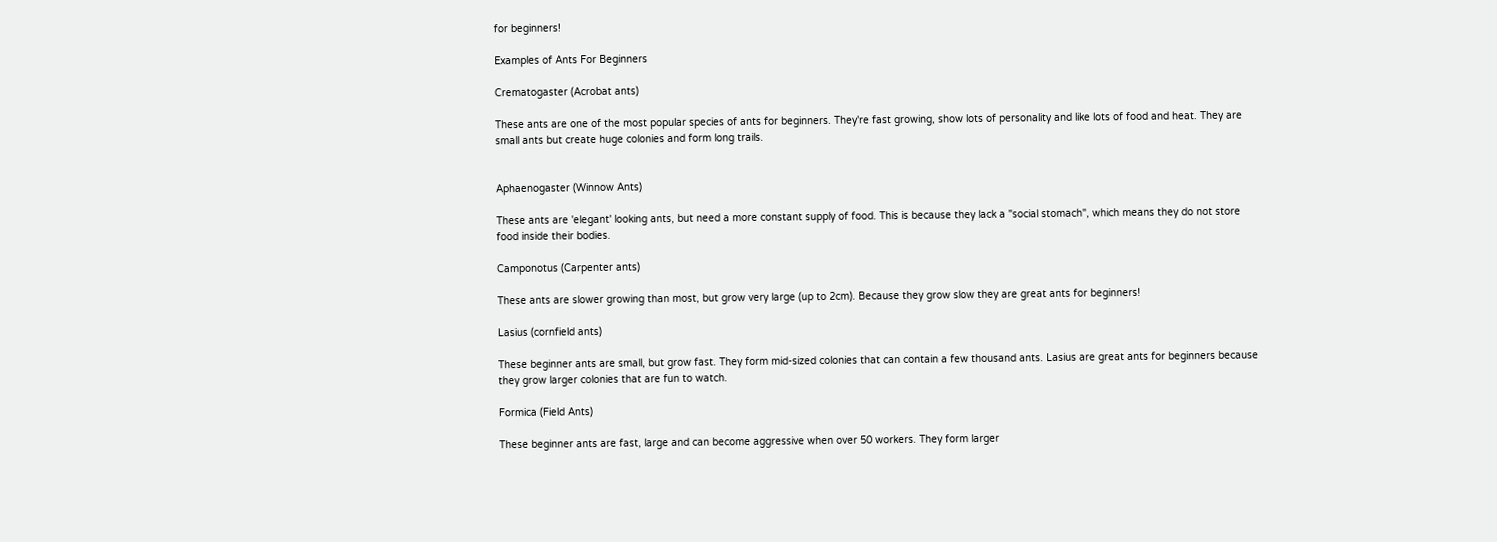for beginners!

Examples of Ants For Beginners

Crematogaster (Acrobat ants)

These ants are one of the most popular species of ants for beginners. They're fast growing, show lots of personality and like lots of food and heat. They are small ants but create huge colonies and form long trails.


Aphaenogaster (Winnow Ants)

These ants are 'elegant' looking ants, but need a more constant supply of food. This is because they lack a "social stomach", which means they do not store food inside their bodies.

Camponotus (Carpenter ants)

These ants are slower growing than most, but grow very large (up to 2cm). Because they grow slow they are great ants for beginners!

Lasius (cornfield ants)

These beginner ants are small, but grow fast. They form mid-sized colonies that can contain a few thousand ants. Lasius are great ants for beginners because they grow larger colonies that are fun to watch.

Formica (Field Ants)

These beginner ants are fast, large and can become aggressive when over 50 workers. They form larger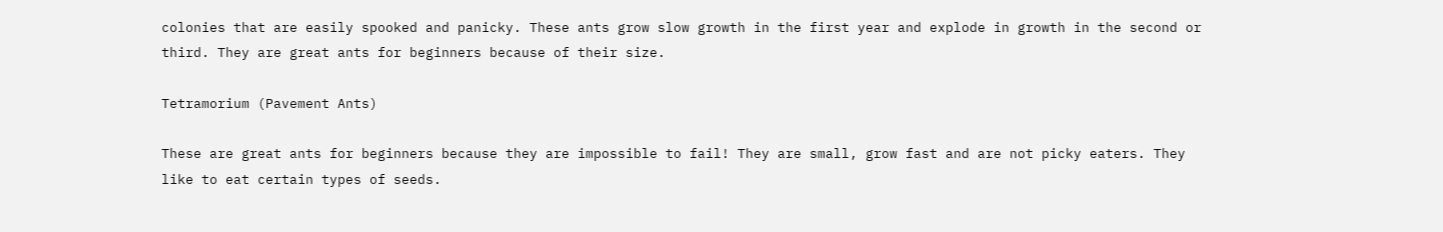colonies that are easily spooked and panicky. These ants grow slow growth in the first year and explode in growth in the second or third. They are great ants for beginners because of their size.

Tetramorium (Pavement Ants)

These are great ants for beginners because they are impossible to fail! They are small, grow fast and are not picky eaters. They like to eat certain types of seeds.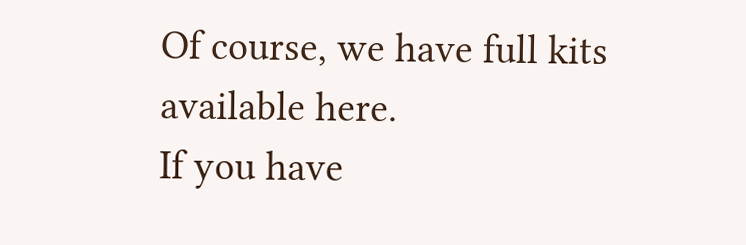Of course, we have full kits available here.
If you have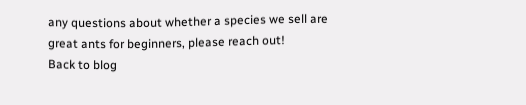any questions about whether a species we sell are great ants for beginners, please reach out!
Back to blog